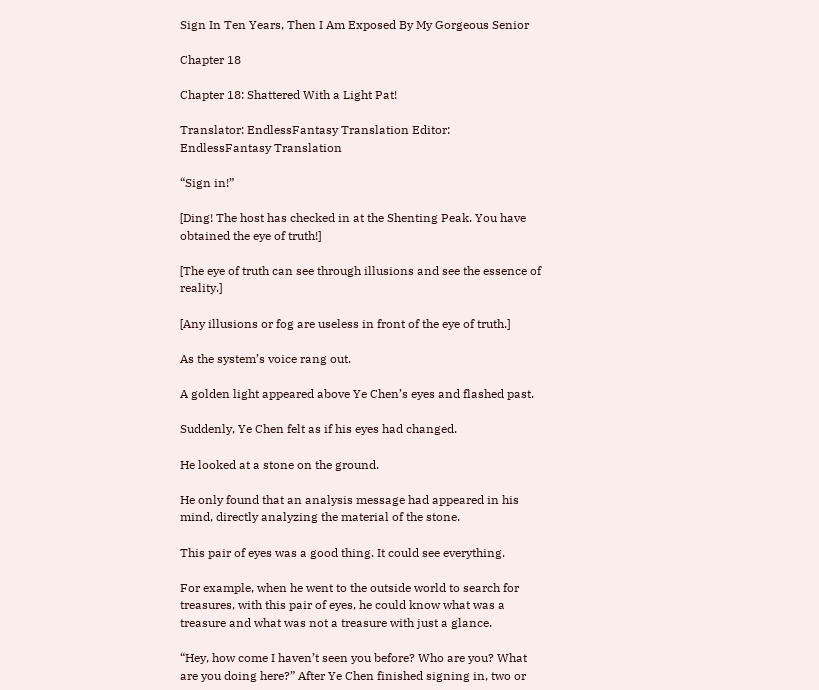Sign In Ten Years, Then I Am Exposed By My Gorgeous Senior

Chapter 18

Chapter 18: Shattered With a Light Pat!

Translator: EndlessFantasy Translation Editor: EndlessFantasy Translation

“Sign in!”

[Ding! The host has checked in at the Shenting Peak. You have obtained the eye of truth!]

[The eye of truth can see through illusions and see the essence of reality.]

[Any illusions or fog are useless in front of the eye of truth.]

As the system’s voice rang out.

A golden light appeared above Ye Chen’s eyes and flashed past.

Suddenly, Ye Chen felt as if his eyes had changed.

He looked at a stone on the ground.

He only found that an analysis message had appeared in his mind, directly analyzing the material of the stone.

This pair of eyes was a good thing. It could see everything.

For example, when he went to the outside world to search for treasures, with this pair of eyes, he could know what was a treasure and what was not a treasure with just a glance.

“Hey, how come I haven’t seen you before? Who are you? What are you doing here?” After Ye Chen finished signing in, two or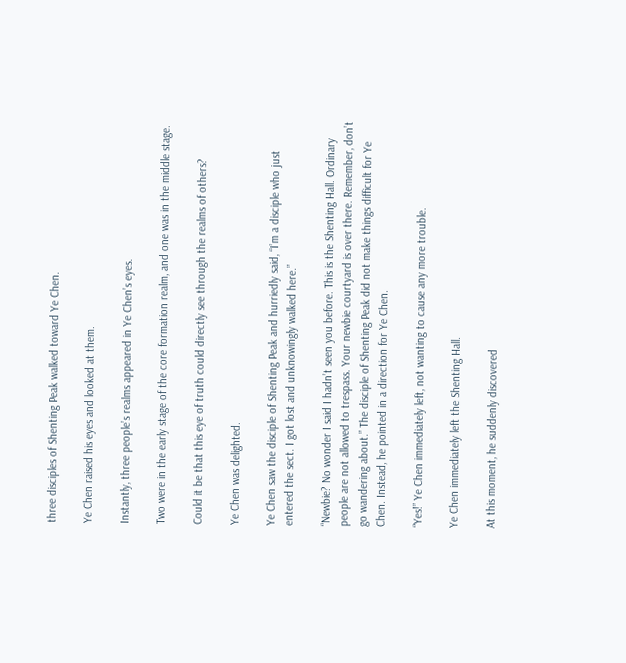three disciples of Shenting Peak walked toward Ye Chen.

Ye Chen raised his eyes and looked at them.

Instantly, three people’s realms appeared in Ye Chen’s eyes.

Two were in the early stage of the core formation realm, and one was in the middle stage.

Could it be that this eye of truth could directly see through the realms of others?

Ye Chen was delighted.

Ye Chen saw the disciple of Shenting Peak and hurriedly said, “I’m a disciple who just entered the sect. I got lost and unknowingly walked here.”

“Newbie? No wonder I said I hadn’t seen you before. This is the Shenting Hall. Ordinary people are not allowed to trespass. Your newbie courtyard is over there. Remember, don’t go wandering about.” The disciple of Shenting Peak did not make things difficult for Ye Chen. Instead, he pointed in a direction for Ye Chen.

“Yes!” Ye Chen immediately left, not wanting to cause any more trouble.

Ye Chen immediately left the Shenting Hall.

At this moment, he suddenly discovered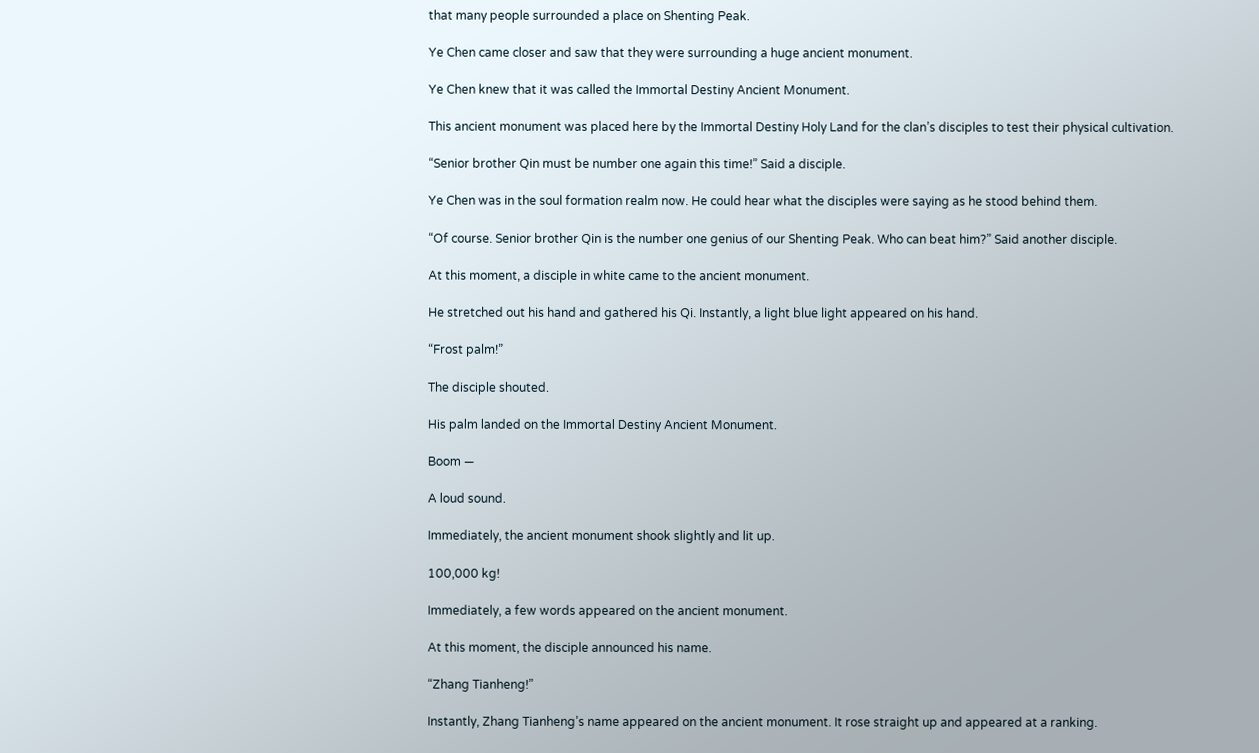that many people surrounded a place on Shenting Peak.

Ye Chen came closer and saw that they were surrounding a huge ancient monument.

Ye Chen knew that it was called the Immortal Destiny Ancient Monument.

This ancient monument was placed here by the Immortal Destiny Holy Land for the clan’s disciples to test their physical cultivation.

“Senior brother Qin must be number one again this time!” Said a disciple.

Ye Chen was in the soul formation realm now. He could hear what the disciples were saying as he stood behind them.

“Of course. Senior brother Qin is the number one genius of our Shenting Peak. Who can beat him?” Said another disciple.

At this moment, a disciple in white came to the ancient monument.

He stretched out his hand and gathered his Qi. Instantly, a light blue light appeared on his hand.

“Frost palm!”

The disciple shouted.

His palm landed on the Immortal Destiny Ancient Monument.

Boom —

A loud sound.

Immediately, the ancient monument shook slightly and lit up.

100,000 kg!

Immediately, a few words appeared on the ancient monument.

At this moment, the disciple announced his name.

“Zhang Tianheng!”

Instantly, Zhang Tianheng’s name appeared on the ancient monument. It rose straight up and appeared at a ranking.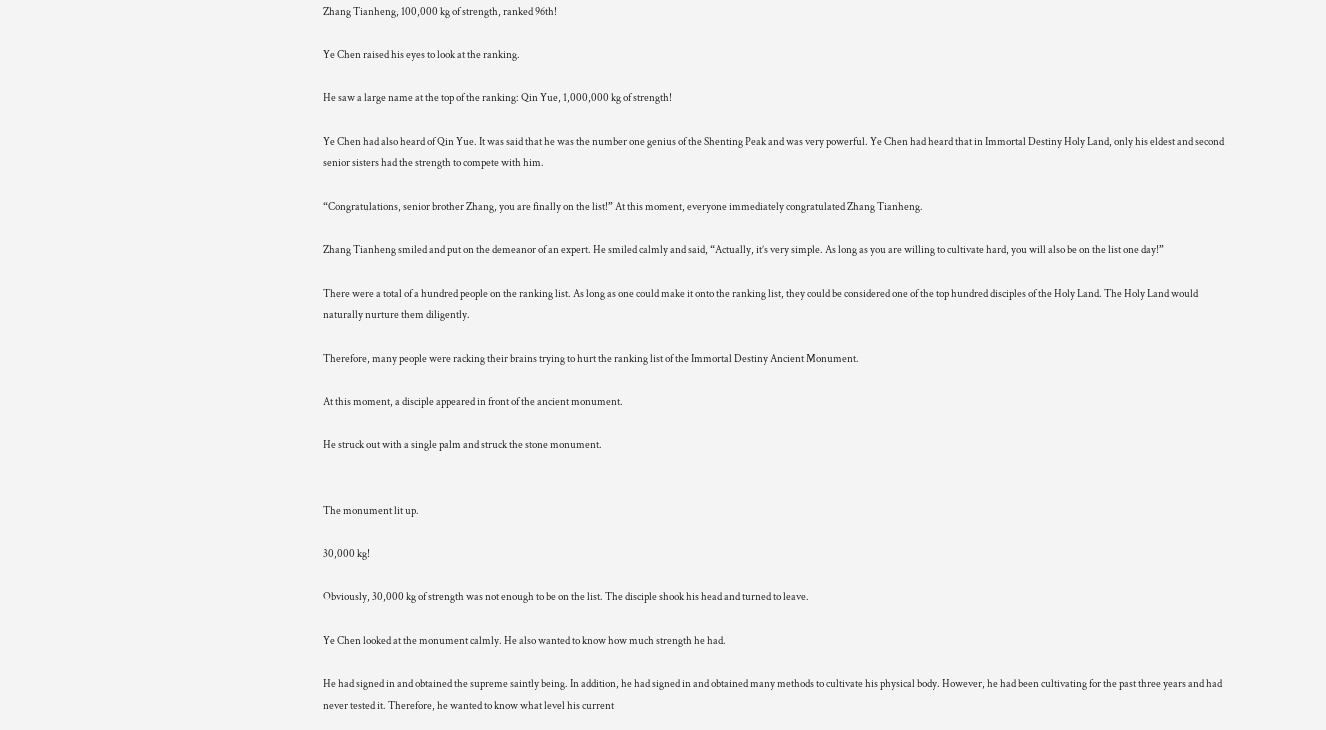Zhang Tianheng, 100,000 kg of strength, ranked 96th!

Ye Chen raised his eyes to look at the ranking.

He saw a large name at the top of the ranking: Qin Yue, 1,000,000 kg of strength!

Ye Chen had also heard of Qin Yue. It was said that he was the number one genius of the Shenting Peak and was very powerful. Ye Chen had heard that in Immortal Destiny Holy Land, only his eldest and second senior sisters had the strength to compete with him.

“Congratulations, senior brother Zhang, you are finally on the list!” At this moment, everyone immediately congratulated Zhang Tianheng.

Zhang Tianheng smiled and put on the demeanor of an expert. He smiled calmly and said, “Actually, it’s very simple. As long as you are willing to cultivate hard, you will also be on the list one day!”

There were a total of a hundred people on the ranking list. As long as one could make it onto the ranking list, they could be considered one of the top hundred disciples of the Holy Land. The Holy Land would naturally nurture them diligently.

Therefore, many people were racking their brains trying to hurt the ranking list of the Immortal Destiny Ancient Monument.

At this moment, a disciple appeared in front of the ancient monument.

He struck out with a single palm and struck the stone monument.


The monument lit up.

30,000 kg!

Obviously, 30,000 kg of strength was not enough to be on the list. The disciple shook his head and turned to leave.

Ye Chen looked at the monument calmly. He also wanted to know how much strength he had.

He had signed in and obtained the supreme saintly being. In addition, he had signed in and obtained many methods to cultivate his physical body. However, he had been cultivating for the past three years and had never tested it. Therefore, he wanted to know what level his current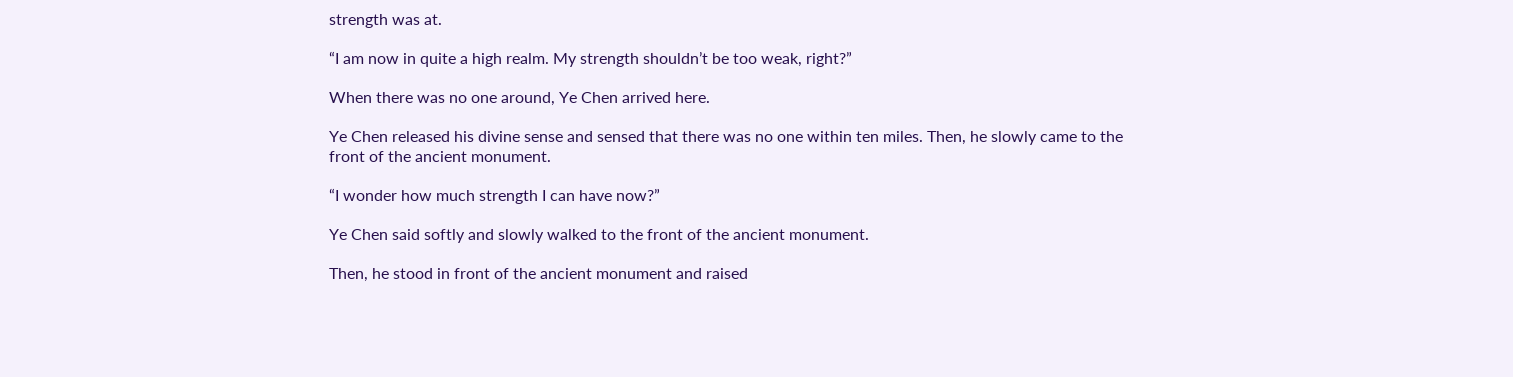strength was at.

“I am now in quite a high realm. My strength shouldn’t be too weak, right?”

When there was no one around, Ye Chen arrived here.

Ye Chen released his divine sense and sensed that there was no one within ten miles. Then, he slowly came to the front of the ancient monument.

“I wonder how much strength I can have now?”

Ye Chen said softly and slowly walked to the front of the ancient monument.

Then, he stood in front of the ancient monument and raised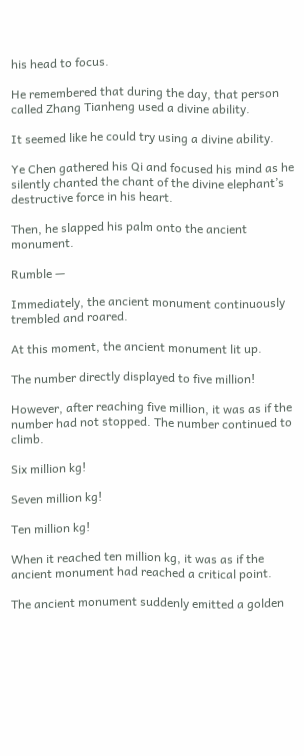his head to focus.

He remembered that during the day, that person called Zhang Tianheng used a divine ability.

It seemed like he could try using a divine ability.

Ye Chen gathered his Qi and focused his mind as he silently chanted the chant of the divine elephant’s destructive force in his heart.

Then, he slapped his palm onto the ancient monument.

Rumble —

Immediately, the ancient monument continuously trembled and roared.

At this moment, the ancient monument lit up.

The number directly displayed to five million!

However, after reaching five million, it was as if the number had not stopped. The number continued to climb.

Six million kg!

Seven million kg!

Ten million kg!

When it reached ten million kg, it was as if the ancient monument had reached a critical point.

The ancient monument suddenly emitted a golden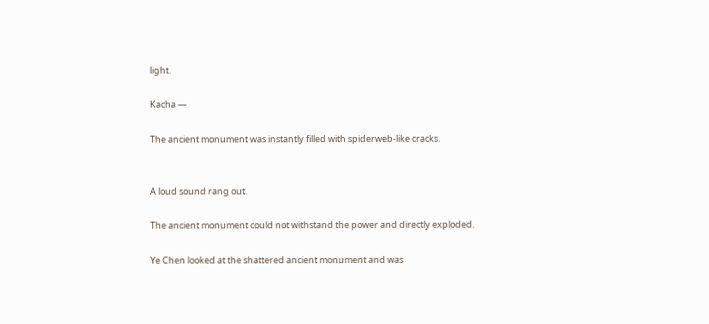light.

Kacha —

The ancient monument was instantly filled with spiderweb-like cracks.


A loud sound rang out.

The ancient monument could not withstand the power and directly exploded.

Ye Chen looked at the shattered ancient monument and was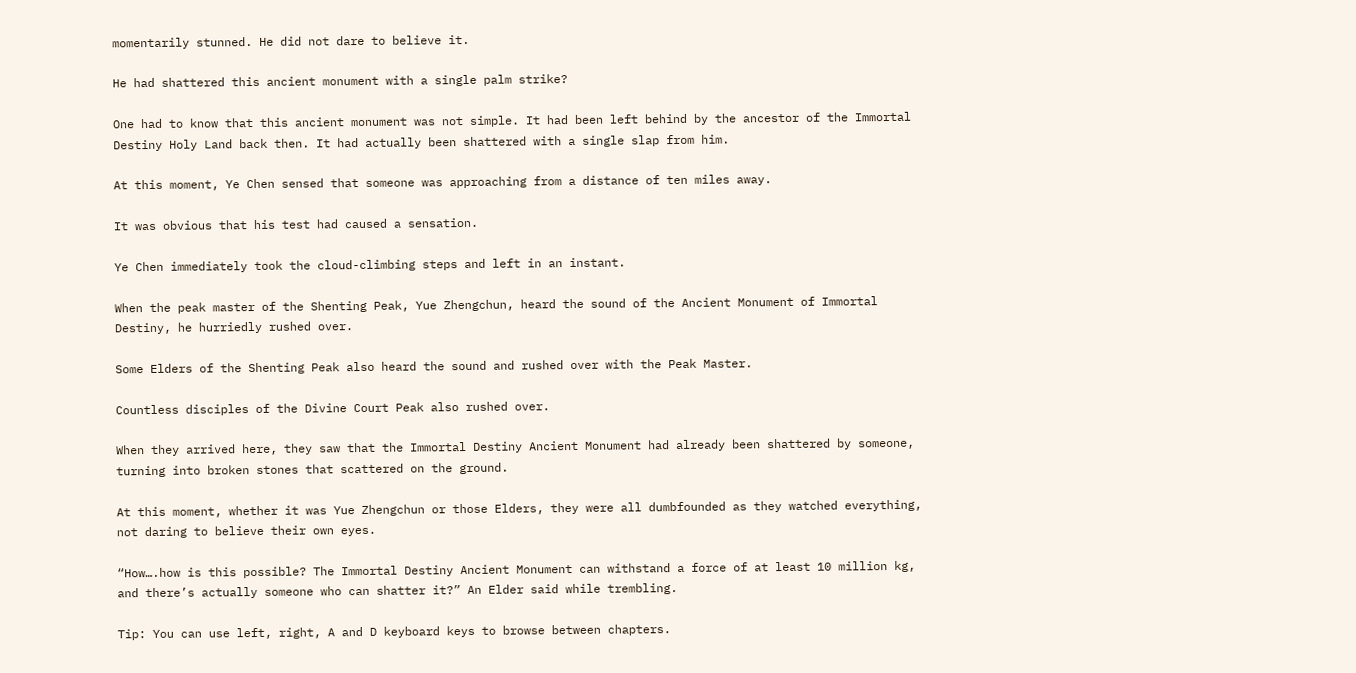momentarily stunned. He did not dare to believe it.

He had shattered this ancient monument with a single palm strike?

One had to know that this ancient monument was not simple. It had been left behind by the ancestor of the Immortal Destiny Holy Land back then. It had actually been shattered with a single slap from him.

At this moment, Ye Chen sensed that someone was approaching from a distance of ten miles away.

It was obvious that his test had caused a sensation.

Ye Chen immediately took the cloud-climbing steps and left in an instant.

When the peak master of the Shenting Peak, Yue Zhengchun, heard the sound of the Ancient Monument of Immortal Destiny, he hurriedly rushed over.

Some Elders of the Shenting Peak also heard the sound and rushed over with the Peak Master.

Countless disciples of the Divine Court Peak also rushed over.

When they arrived here, they saw that the Immortal Destiny Ancient Monument had already been shattered by someone, turning into broken stones that scattered on the ground.

At this moment, whether it was Yue Zhengchun or those Elders, they were all dumbfounded as they watched everything, not daring to believe their own eyes.

“How….how is this possible? The Immortal Destiny Ancient Monument can withstand a force of at least 10 million kg, and there’s actually someone who can shatter it?” An Elder said while trembling.

Tip: You can use left, right, A and D keyboard keys to browse between chapters.